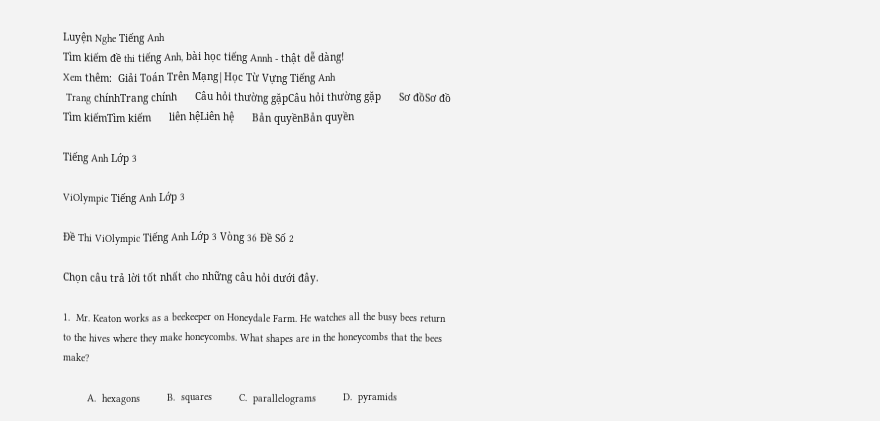Luyện Nghe Tiếng Anh
Tìm kiếm đề thi tiếng Anh, bài học tiếng Annh - thật dễ dàng!
Xem thêm:  Giải Toán Trên Mạng|Học Từ Vựng Tiếng Anh
 Trang chínhTrang chính      Câu hỏi thường gặpCâu hỏi thường gặp      Sơ đồSơ đồ      Tìm kiếmTìm kiếm      liên hệLiên hệ      Bản quyềnBản quyền

Tiếng Anh Lớp 3

ViOlympic Tiếng Anh Lớp 3

Đề Thi ViOlympic Tiếng Anh Lớp 3 Vòng 36 Đề Số 2

Chọn câu trả lời tốt nhất cho những câu hỏi dưới đây.

1.  Mr. Keaton works as a beekeeper on Honeydale Farm. He watches all the busy bees return to the hives where they make honeycombs. What shapes are in the honeycombs that the bees make?

        A.  hexagons         B.  squares         C.  parallelograms         D.  pyramids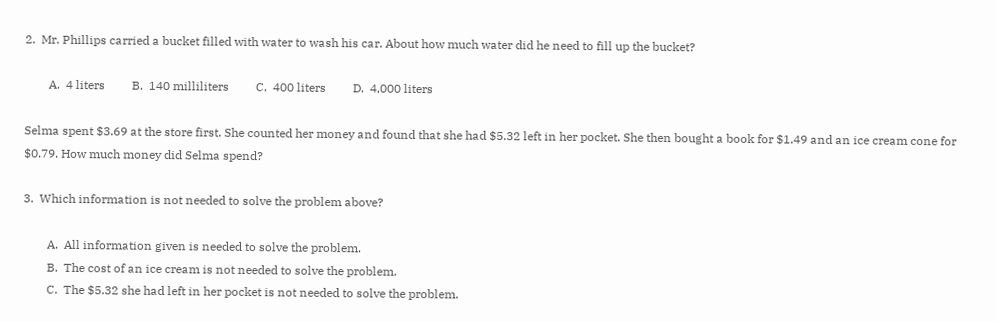2.  Mr. Phillips carried a bucket filled with water to wash his car. About how much water did he need to fill up the bucket?

        A.  4 liters         B.  140 milliliters         C.  400 liters         D.  4,000 liters

Selma spent $3.69 at the store first. She counted her money and found that she had $5.32 left in her pocket. She then bought a book for $1.49 and an ice cream cone for $0.79. How much money did Selma spend?

3.  Which information is not needed to solve the problem above?

        A.  All information given is needed to solve the problem.
        B.  The cost of an ice cream is not needed to solve the problem.
        C.  The $5.32 she had left in her pocket is not needed to solve the problem.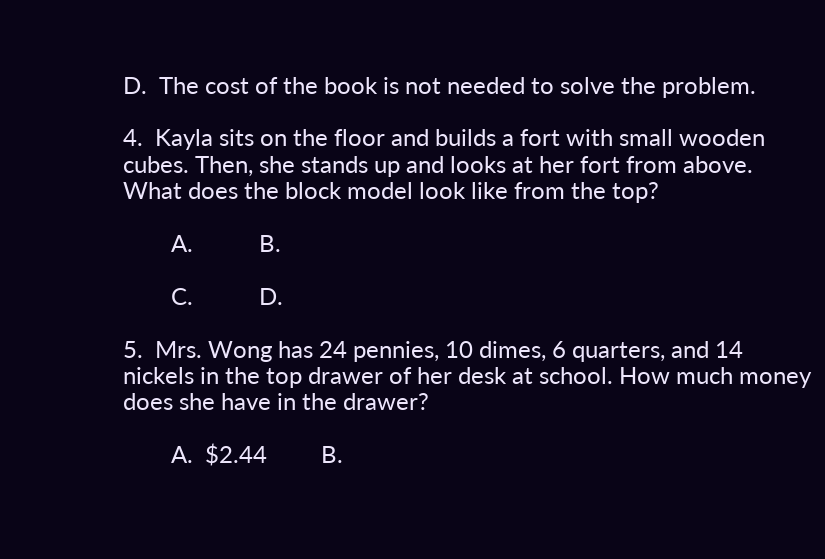D.  The cost of the book is not needed to solve the problem.

4.  Kayla sits on the floor and builds a fort with small wooden cubes. Then, she stands up and looks at her fort from above. What does the block model look like from the top?

        A.           B.

        C.           D.

5.  Mrs. Wong has 24 pennies, 10 dimes, 6 quarters, and 14 nickels in the top drawer of her desk at school. How much money does she have in the drawer?

        A.  $2.44         B.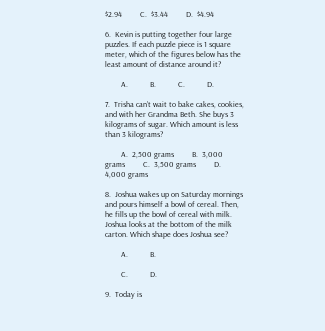$2.94         C.  $3.44         D.  $4.94

6.  Kevin is putting together four large puzzles. If each puzzle piece is 1 square meter, which of the figures below has the least amount of distance around it?

        A.           B.           C.           D.

7.  Trisha can’t wait to bake cakes, cookies, and with her Grandma Beth. She buys 3 kilograms of sugar. Which amount is less than 3 kilograms?

        A.  2,500 grams         B.  3,000 grams         C.  3,500 grams         D.  4,000 grams

8.  Joshua wakes up on Saturday mornings and pours himself a bowl of cereal. Then, he fills up the bowl of cereal with milk. Joshua looks at the bottom of the milk carton. Which shape does Joshua see?

        A.           B.

        C.           D.

9.  Today is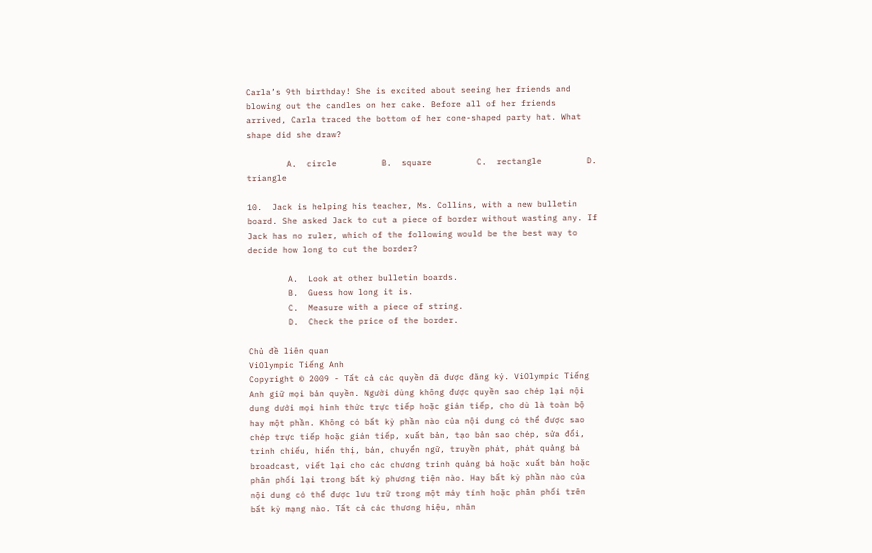Carla’s 9th birthday! She is excited about seeing her friends and blowing out the candles on her cake. Before all of her friends arrived, Carla traced the bottom of her cone-shaped party hat. What shape did she draw?

        A.  circle         B.  square         C.  rectangle         D.  triangle

10.  Jack is helping his teacher, Ms. Collins, with a new bulletin board. She asked Jack to cut a piece of border without wasting any. If Jack has no ruler, which of the following would be the best way to decide how long to cut the border?

        A.  Look at other bulletin boards.
        B.  Guess how long it is.
        C.  Measure with a piece of string.
        D.  Check the price of the border.

Chủ đề liên quan
ViOlympic Tiếng Anh
Copyright © 2009 - Tất cả các quyền đã được đăng ký. ViOlympic Tiếng Anh giữ mọi bản quyền. Người dùng không được quyền sao chép lại nội dung dưới mọi hình thức trực tiếp hoặc gián tiếp, cho dù là toàn bộ hay một phần. Không có bất kỳ phần nào của nội dung có thể được sao chép trực tiếp hoặc gián tiếp, xuất bản, tạo bản sao chép, sửa đổi, trình chiếu, hiển thị, bán, chuyển ngữ, truyền phát, phát quảng bá broadcast, viết lại cho các chương trình quảng bá hoặc xuất bản hoặc phân phối lại trong bất kỳ phương tiện nào. Hay bất kỳ phần nào của nội dung có thể được lưu trữ trong một máy tính hoặc phân phối trên bất kỳ mạng nào. Tất cả các thương hiệu, nhãn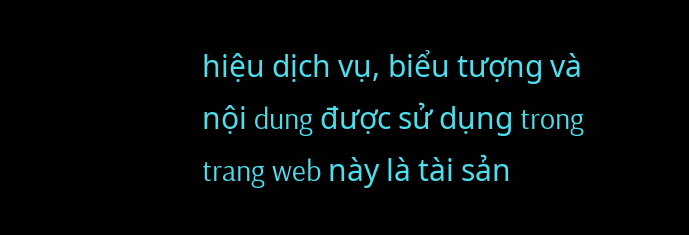hiệu dịch vụ, biểu tượng và nội dung được sử dụng trong trang web này là tài sản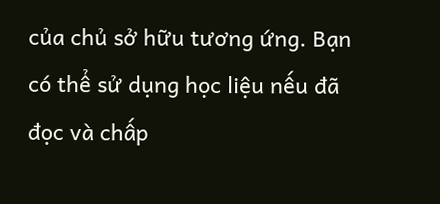của chủ sở hữu tương ứng. Bạn có thể sử dụng học liệu nếu đã đọc và chấp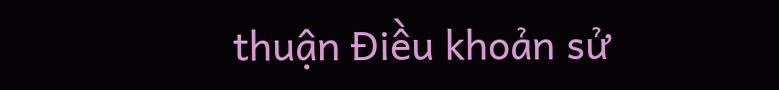thuận Điều khoản sử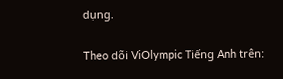dụng.

Theo dõi ViOlympic Tiếng Anh trên: